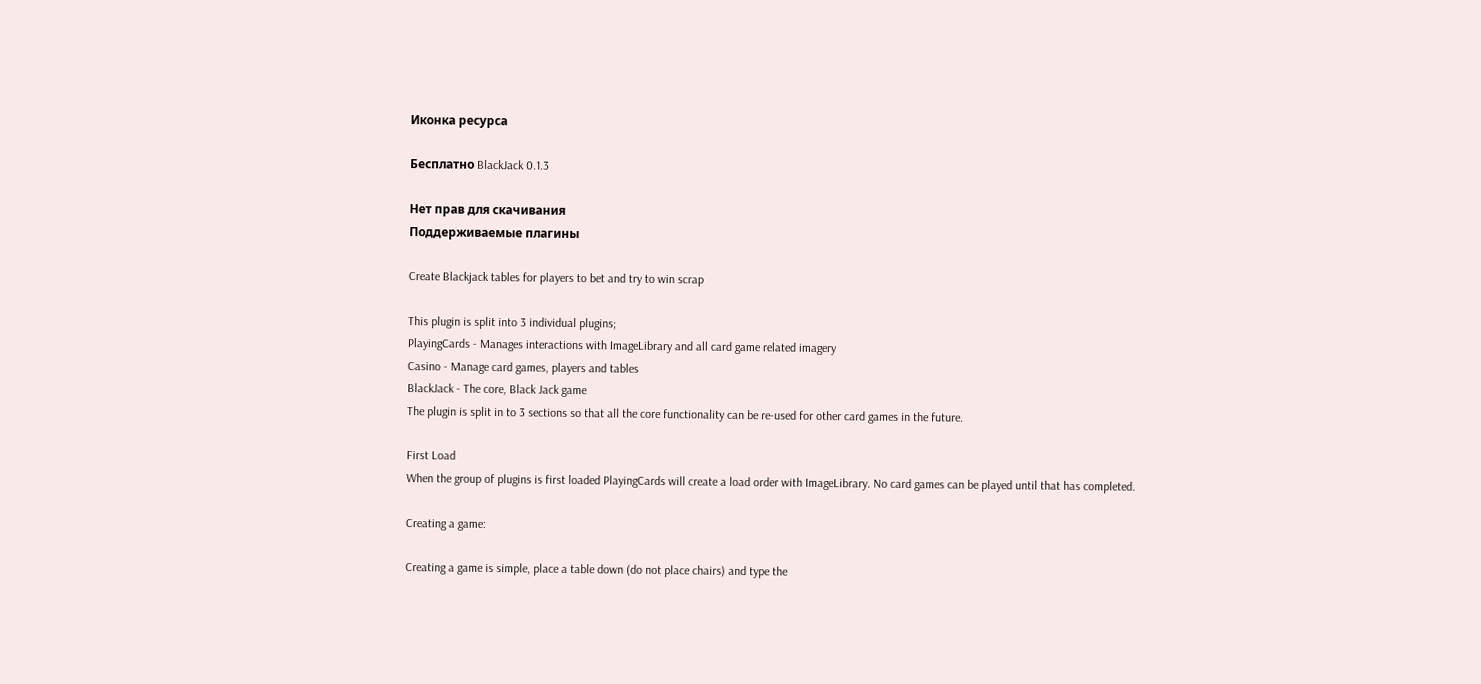Иконка ресурса

Бесплатно BlackJack 0.1.3

Нет прав для скачивания
Поддерживаемые плагины

Create Blackjack tables for players to bet and try to win scrap

This plugin is split into 3 individual plugins;
PlayingCards - Manages interactions with ImageLibrary and all card game related imagery
Casino - Manage card games, players and tables
BlackJack - The core, Black Jack game
The plugin is split in to 3 sections so that all the core functionality can be re-used for other card games in the future.

First Load
When the group of plugins is first loaded PlayingCards will create a load order with ImageLibrary. No card games can be played until that has completed.

Creating a game:

Creating a game is simple, place a table down (do not place chairs) and type the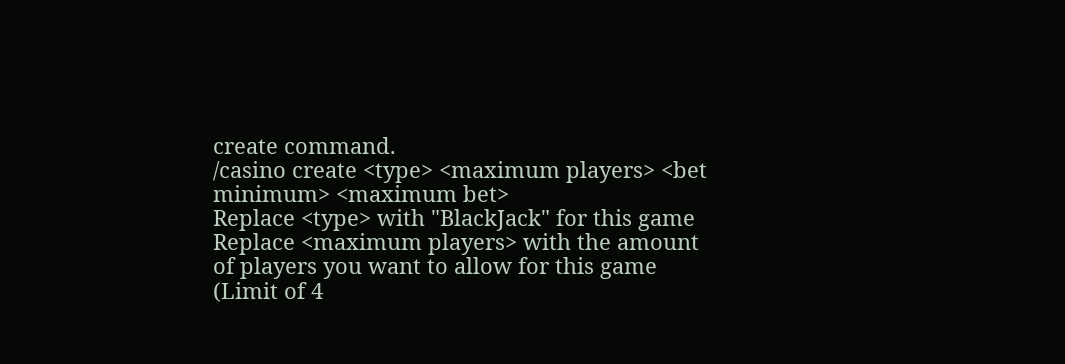create command.
/casino create <type> <maximum players> <bet minimum> <maximum bet>
Replace <type> with "BlackJack" for this game
Replace <maximum players> with the amount of players you want to allow for this game (Limit of 4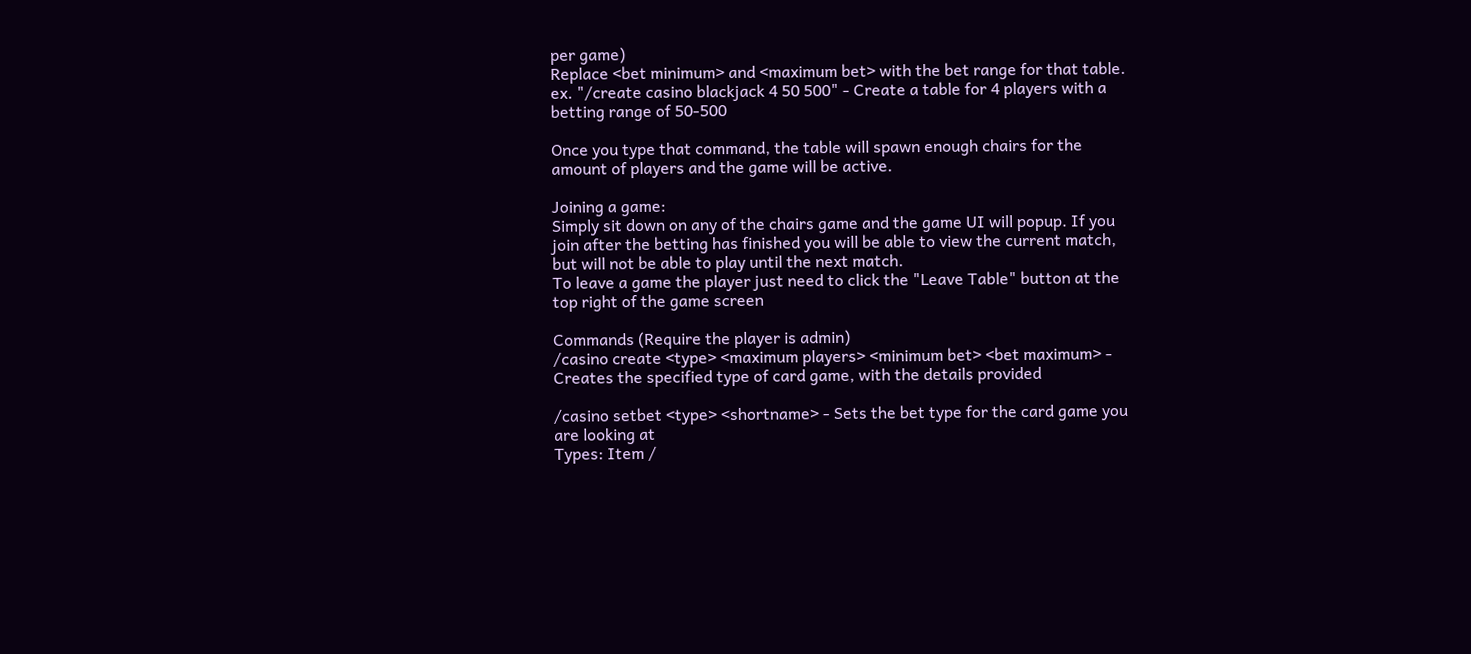per game)
Replace <bet minimum> and <maximum bet> with the bet range for that table.
ex. "/create casino blackjack 4 50 500" - Create a table for 4 players with a betting range of 50-500

Once you type that command, the table will spawn enough chairs for the amount of players and the game will be active.

Joining a game:
Simply sit down on any of the chairs game and the game UI will popup. If you join after the betting has finished you will be able to view the current match, but will not be able to play until the next match.
To leave a game the player just need to click the "Leave Table" button at the top right of the game screen

Commands (Require the player is admin)
/casino create <type> <maximum players> <minimum bet> <bet maximum> - Creates the specified type of card game, with the details provided

/casino setbet <type> <shortname> - Sets the bet type for the card game you are looking at
Types: Item /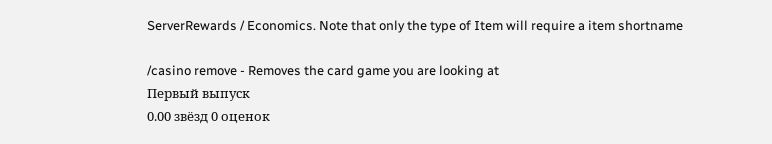ServerRewards / Economics. Note that only the type of Item will require a item shortname

/casino remove - Removes the card game you are looking at
Первый выпуск
0.00 звёзд 0 оценок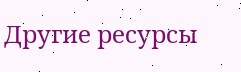Другие ресурсы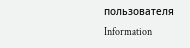пользователя Information